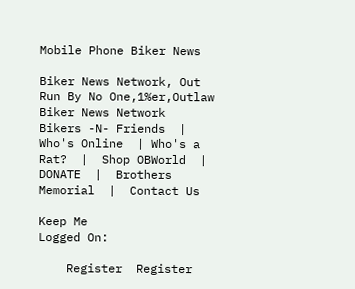Mobile Phone Biker News

Biker News Network, Out Run By No One,1%er,Outlaw
Biker News Network
Bikers -N- Friends  | Who's Online  | Who's a Rat?  |  Shop OBWorld  |  DONATE  |  Brothers Memorial  |  Contact Us

Keep Me
Logged On:

    Register  Register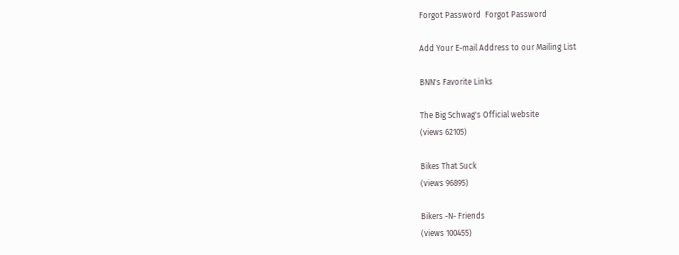Forgot Password  Forgot Password

Add Your E-mail Address to our Mailing List

BNN's Favorite Links

The Big Schwag's Official website
(views 62105)

Bikes That Suck
(views 96895)

Bikers -N- Friends
(views 100455)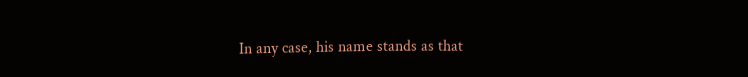In any case, his name stands as that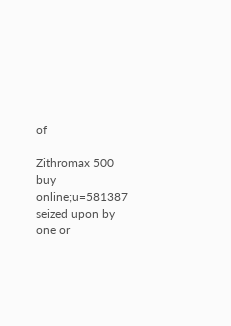of

Zithromax 500 buy online;u=581387 seized upon by one or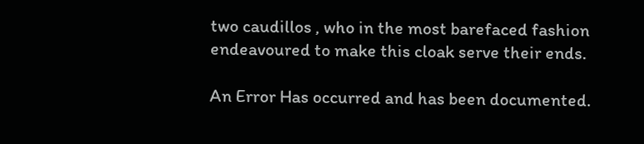two caudillos , who in the most barefaced fashion endeavoured to make this cloak serve their ends.

An Error Has occurred and has been documented.